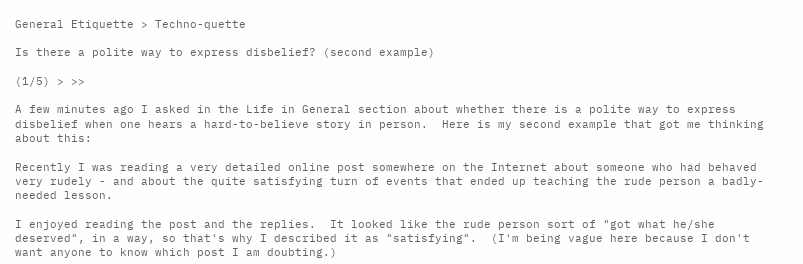General Etiquette > Techno-quette

Is there a polite way to express disbelief? (second example)

(1/5) > >>

A few minutes ago I asked in the Life in General section about whether there is a polite way to express disbelief when one hears a hard-to-believe story in person.  Here is my second example that got me thinking about this:

Recently I was reading a very detailed online post somewhere on the Internet about someone who had behaved very rudely - and about the quite satisfying turn of events that ended up teaching the rude person a badly-needed lesson.

I enjoyed reading the post and the replies.  It looked like the rude person sort of "got what he/she deserved", in a way, so that's why I described it as "satisfying".  (I'm being vague here because I don't want anyone to know which post I am doubting.)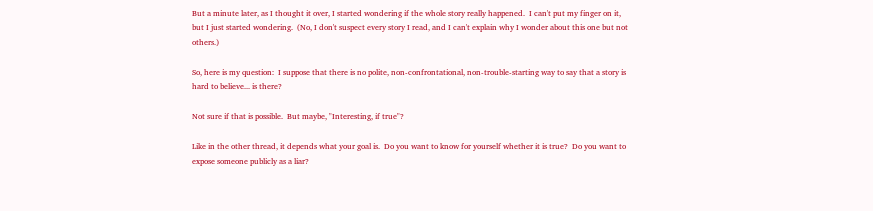But a minute later, as I thought it over, I started wondering if the whole story really happened.  I can't put my finger on it, but I just started wondering.  (No, I don't suspect every story I read, and I can't explain why I wonder about this one but not others.)

So, here is my question:  I suppose that there is no polite, non-confrontational, non-trouble-starting way to say that a story is hard to believe... is there?

Not sure if that is possible.  But maybe, "Interesting, if true"?

Like in the other thread, it depends what your goal is.  Do you want to know for yourself whether it is true?  Do you want to expose someone publicly as a liar?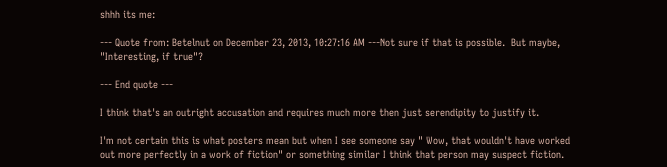shhh its me:

--- Quote from: Betelnut on December 23, 2013, 10:27:16 AM ---Not sure if that is possible.  But maybe, "Interesting, if true"?

--- End quote ---

I think that's an outright accusation and requires much more then just serendipity to justify it.

I'm not certain this is what posters mean but when I see someone say " Wow, that wouldn't have worked out more perfectly in a work of fiction" or something similar I think that person may suspect fiction.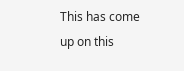This has come up on this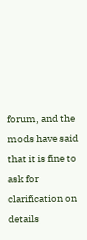forum, and the mods have said that it is fine to ask for clarification on details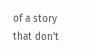of a story that don't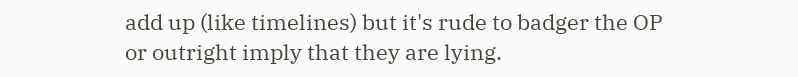add up (like timelines) but it's rude to badger the OP or outright imply that they are lying.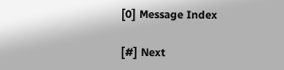[0] Message Index

[#] Next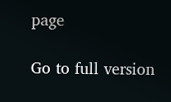page

Go to full version